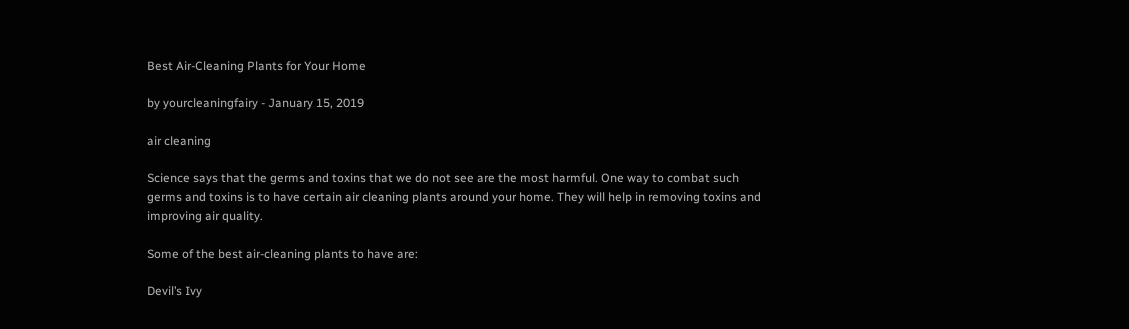Best Air-Cleaning Plants for Your Home

by yourcleaningfairy - January 15, 2019

air cleaning

Science says that the germs and toxins that we do not see are the most harmful. One way to combat such germs and toxins is to have certain air cleaning plants around your home. They will help in removing toxins and improving air quality.

Some of the best air-cleaning plants to have are:

Devil’s Ivy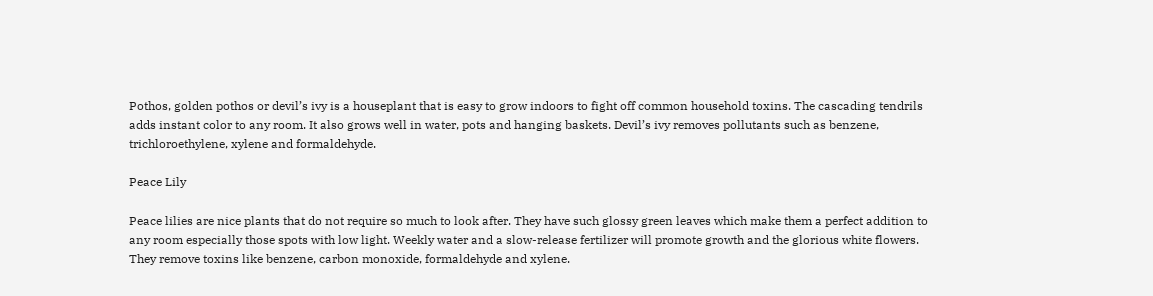Pothos, golden pothos or devil’s ivy is a houseplant that is easy to grow indoors to fight off common household toxins. The cascading tendrils adds instant color to any room. It also grows well in water, pots and hanging baskets. Devil’s ivy removes pollutants such as benzene, trichloroethylene, xylene and formaldehyde.

Peace Lily

Peace lilies are nice plants that do not require so much to look after. They have such glossy green leaves which make them a perfect addition to any room especially those spots with low light. Weekly water and a slow-release fertilizer will promote growth and the glorious white flowers. They remove toxins like benzene, carbon monoxide, formaldehyde and xylene.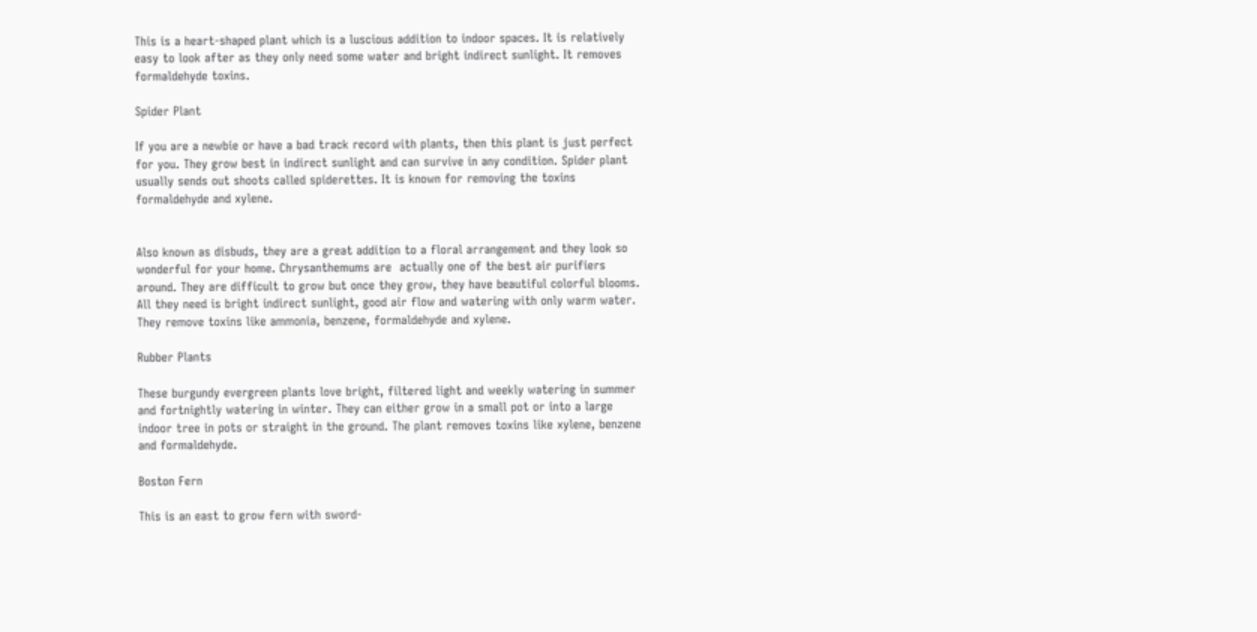This is a heart-shaped plant which is a luscious addition to indoor spaces. It is relatively easy to look after as they only need some water and bright indirect sunlight. It removes formaldehyde toxins.

Spider Plant

If you are a newbie or have a bad track record with plants, then this plant is just perfect for you. They grow best in indirect sunlight and can survive in any condition. Spider plant usually sends out shoots called spiderettes. It is known for removing the toxins formaldehyde and xylene.


Also known as disbuds, they are a great addition to a floral arrangement and they look so wonderful for your home. Chrysanthemums are  actually one of the best air purifiers around. They are difficult to grow but once they grow, they have beautiful colorful blooms. All they need is bright indirect sunlight, good air flow and watering with only warm water. They remove toxins like ammonia, benzene, formaldehyde and xylene.

Rubber Plants

These burgundy evergreen plants love bright, filtered light and weekly watering in summer and fortnightly watering in winter. They can either grow in a small pot or into a large indoor tree in pots or straight in the ground. The plant removes toxins like xylene, benzene and formaldehyde.

Boston Fern

This is an east to grow fern with sword-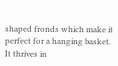shaped fronds which make it perfect for a hanging basket. It thrives in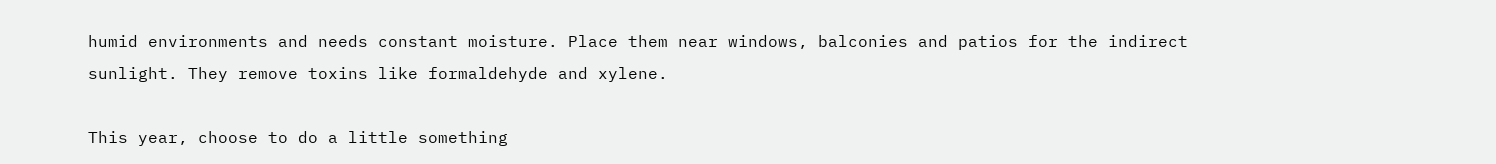humid environments and needs constant moisture. Place them near windows, balconies and patios for the indirect sunlight. They remove toxins like formaldehyde and xylene.

This year, choose to do a little something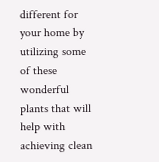different for your home by utilizing some of these wonderful plants that will help with achieving clean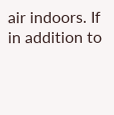air indoors. If in addition to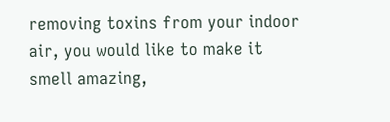removing toxins from your indoor air, you would like to make it smell amazing,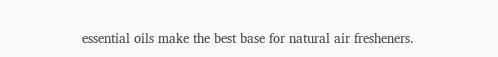essential oils make the best base for natural air fresheners.